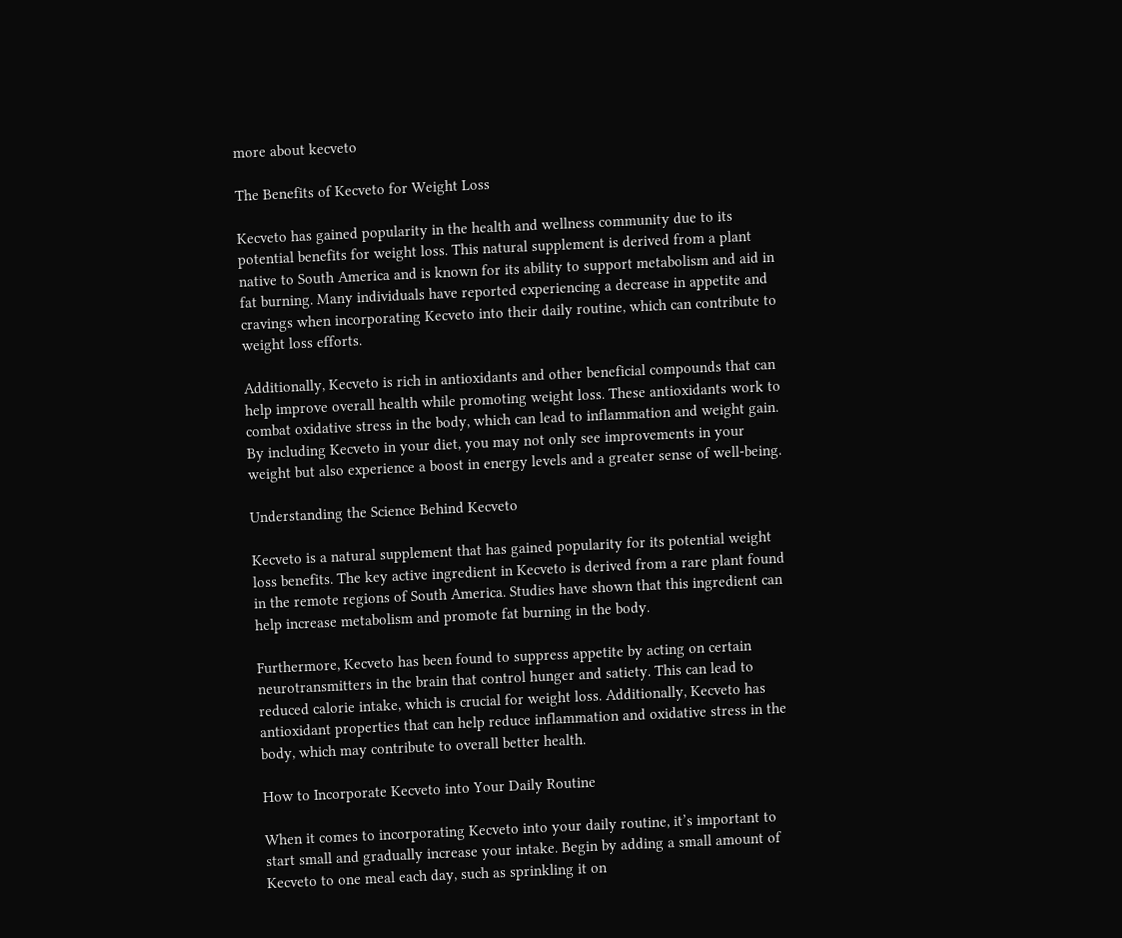more about kecveto

The Benefits of Kecveto for Weight Loss

Kecveto has gained popularity in the health and wellness community due to its potential benefits for weight loss. This natural supplement is derived from a plant native to South America and is known for its ability to support metabolism and aid in fat burning. Many individuals have reported experiencing a decrease in appetite and cravings when incorporating Kecveto into their daily routine, which can contribute to weight loss efforts.

Additionally, Kecveto is rich in antioxidants and other beneficial compounds that can help improve overall health while promoting weight loss. These antioxidants work to combat oxidative stress in the body, which can lead to inflammation and weight gain. By including Kecveto in your diet, you may not only see improvements in your weight but also experience a boost in energy levels and a greater sense of well-being.

Understanding the Science Behind Kecveto

Kecveto is a natural supplement that has gained popularity for its potential weight loss benefits. The key active ingredient in Kecveto is derived from a rare plant found in the remote regions of South America. Studies have shown that this ingredient can help increase metabolism and promote fat burning in the body.

Furthermore, Kecveto has been found to suppress appetite by acting on certain neurotransmitters in the brain that control hunger and satiety. This can lead to reduced calorie intake, which is crucial for weight loss. Additionally, Kecveto has antioxidant properties that can help reduce inflammation and oxidative stress in the body, which may contribute to overall better health.

How to Incorporate Kecveto into Your Daily Routine

When it comes to incorporating Kecveto into your daily routine, it’s important to start small and gradually increase your intake. Begin by adding a small amount of Kecveto to one meal each day, such as sprinkling it on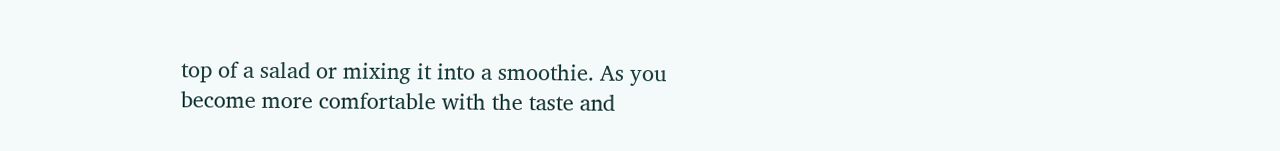top of a salad or mixing it into a smoothie. As you become more comfortable with the taste and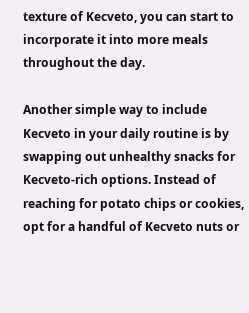texture of Kecveto, you can start to incorporate it into more meals throughout the day.

Another simple way to include Kecveto in your daily routine is by swapping out unhealthy snacks for Kecveto-rich options. Instead of reaching for potato chips or cookies, opt for a handful of Kecveto nuts or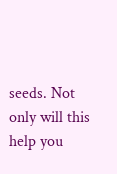seeds. Not only will this help you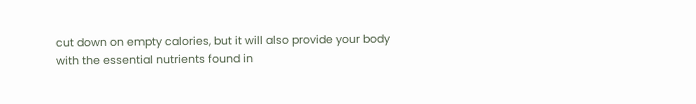cut down on empty calories, but it will also provide your body with the essential nutrients found in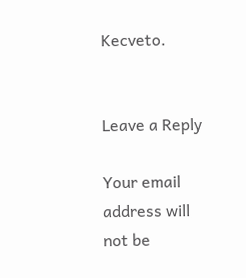Kecveto.


Leave a Reply

Your email address will not be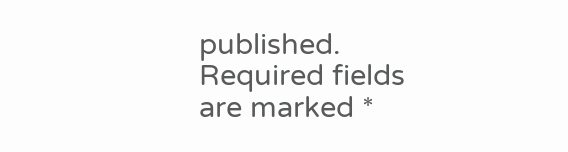published. Required fields are marked *